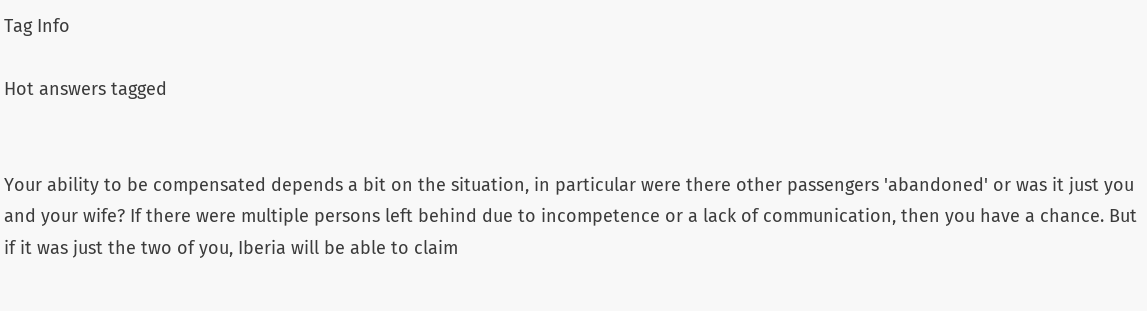Tag Info

Hot answers tagged


Your ability to be compensated depends a bit on the situation, in particular were there other passengers 'abandoned' or was it just you and your wife? If there were multiple persons left behind due to incompetence or a lack of communication, then you have a chance. But if it was just the two of you, Iberia will be able to claim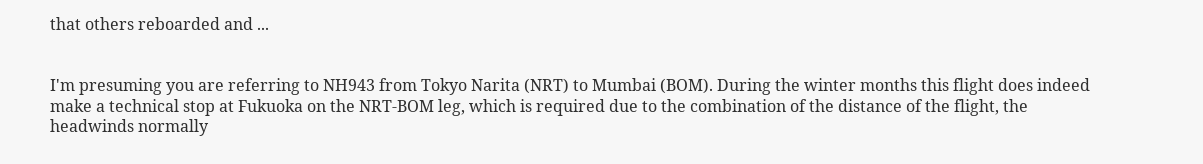that others reboarded and ...


I'm presuming you are referring to NH943 from Tokyo Narita (NRT) to Mumbai (BOM). During the winter months this flight does indeed make a technical stop at Fukuoka on the NRT-BOM leg, which is required due to the combination of the distance of the flight, the headwinds normally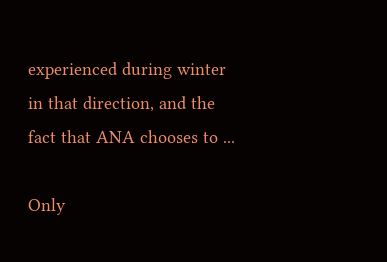experienced during winter in that direction, and the fact that ANA chooses to ...

Only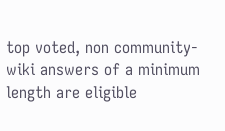top voted, non community-wiki answers of a minimum length are eligible